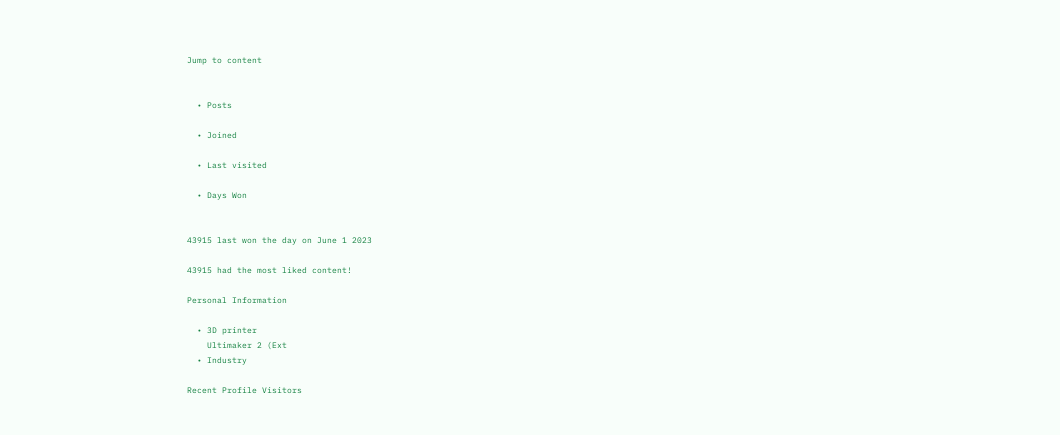Jump to content


  • Posts

  • Joined

  • Last visited

  • Days Won


43915 last won the day on June 1 2023

43915 had the most liked content!

Personal Information

  • 3D printer
    Ultimaker 2 (Ext
  • Industry

Recent Profile Visitors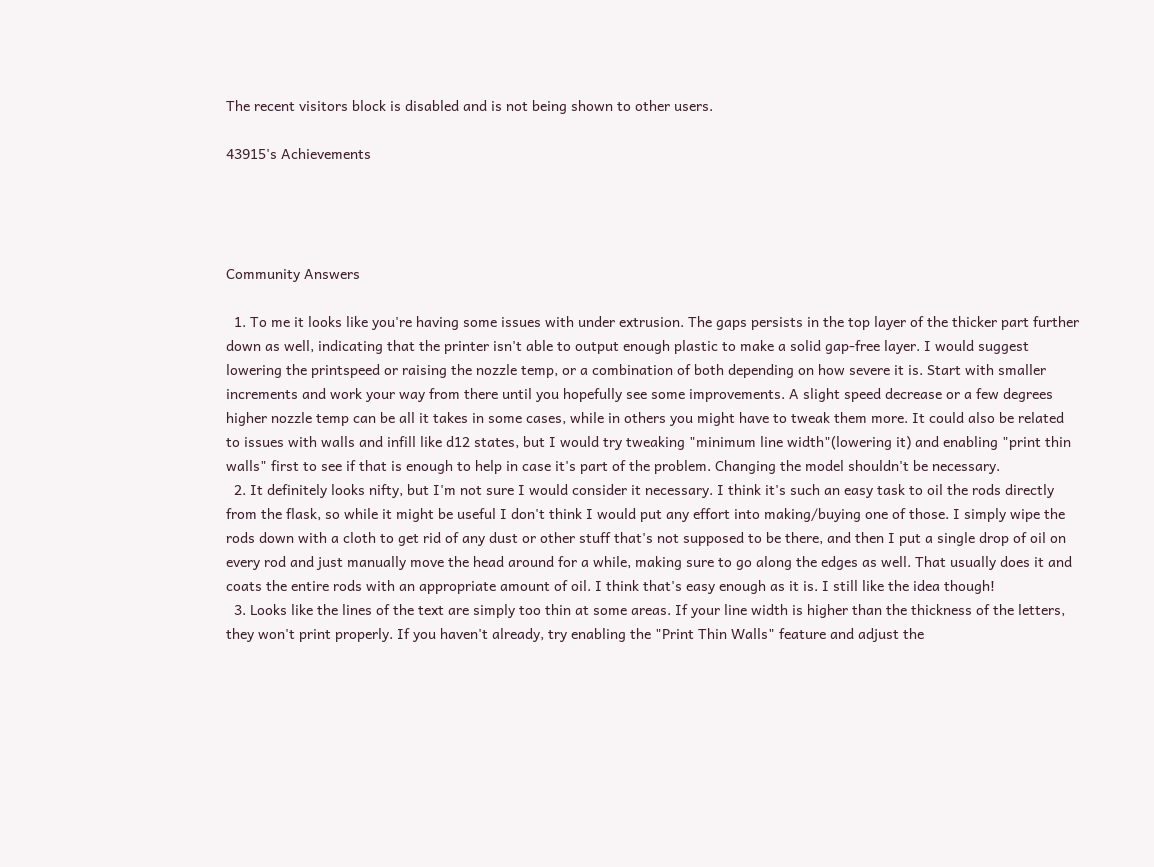The recent visitors block is disabled and is not being shown to other users.

43915's Achievements




Community Answers

  1. To me it looks like you're having some issues with under extrusion. The gaps persists in the top layer of the thicker part further down as well, indicating that the printer isn't able to output enough plastic to make a solid gap-free layer. I would suggest lowering the printspeed or raising the nozzle temp, or a combination of both depending on how severe it is. Start with smaller increments and work your way from there until you hopefully see some improvements. A slight speed decrease or a few degrees higher nozzle temp can be all it takes in some cases, while in others you might have to tweak them more. It could also be related to issues with walls and infill like d12 states, but I would try tweaking "minimum line width"(lowering it) and enabling "print thin walls" first to see if that is enough to help in case it's part of the problem. Changing the model shouldn't be necessary.
  2. It definitely looks nifty, but I'm not sure I would consider it necessary. I think it's such an easy task to oil the rods directly from the flask, so while it might be useful I don't think I would put any effort into making/buying one of those. I simply wipe the rods down with a cloth to get rid of any dust or other stuff that's not supposed to be there, and then I put a single drop of oil on every rod and just manually move the head around for a while, making sure to go along the edges as well. That usually does it and coats the entire rods with an appropriate amount of oil. I think that's easy enough as it is. I still like the idea though!
  3. Looks like the lines of the text are simply too thin at some areas. If your line width is higher than the thickness of the letters, they won't print properly. If you haven't already, try enabling the "Print Thin Walls" feature and adjust the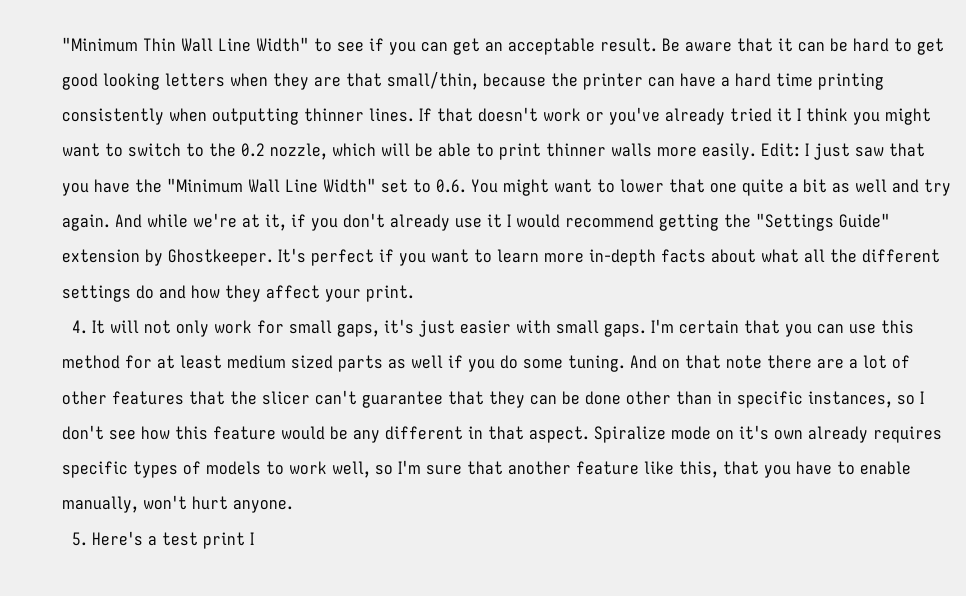"Minimum Thin Wall Line Width" to see if you can get an acceptable result. Be aware that it can be hard to get good looking letters when they are that small/thin, because the printer can have a hard time printing consistently when outputting thinner lines. If that doesn't work or you've already tried it I think you might want to switch to the 0.2 nozzle, which will be able to print thinner walls more easily. Edit: I just saw that you have the "Minimum Wall Line Width" set to 0.6. You might want to lower that one quite a bit as well and try again. And while we're at it, if you don't already use it I would recommend getting the "Settings Guide" extension by Ghostkeeper. It's perfect if you want to learn more in-depth facts about what all the different settings do and how they affect your print.
  4. It will not only work for small gaps, it's just easier with small gaps. I'm certain that you can use this method for at least medium sized parts as well if you do some tuning. And on that note there are a lot of other features that the slicer can't guarantee that they can be done other than in specific instances, so I don't see how this feature would be any different in that aspect. Spiralize mode on it's own already requires specific types of models to work well, so I'm sure that another feature like this, that you have to enable manually, won't hurt anyone.
  5. Here's a test print I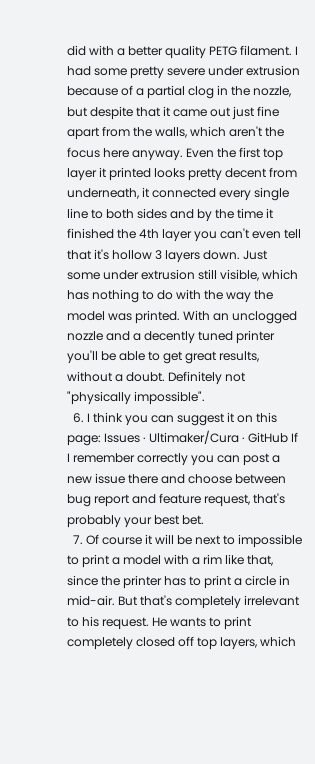did with a better quality PETG filament. I had some pretty severe under extrusion because of a partial clog in the nozzle, but despite that it came out just fine apart from the walls, which aren't the focus here anyway. Even the first top layer it printed looks pretty decent from underneath, it connected every single line to both sides and by the time it finished the 4th layer you can't even tell that it's hollow 3 layers down. Just some under extrusion still visible, which has nothing to do with the way the model was printed. With an unclogged nozzle and a decently tuned printer you'll be able to get great results, without a doubt. Definitely not "physically impossible".
  6. I think you can suggest it on this page: Issues · Ultimaker/Cura · GitHub If I remember correctly you can post a new issue there and choose between bug report and feature request, that's probably your best bet.
  7. Of course it will be next to impossible to print a model with a rim like that, since the printer has to print a circle in mid-air. But that's completely irrelevant to his request. He wants to print completely closed off top layers, which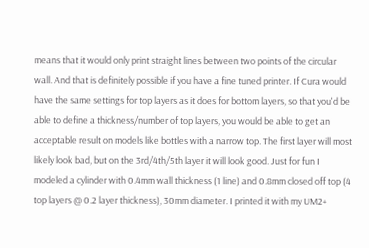means that it would only print straight lines between two points of the circular wall. And that is definitely possible if you have a fine tuned printer. If Cura would have the same settings for top layers as it does for bottom layers, so that you'd be able to define a thickness/number of top layers, you would be able to get an acceptable result on models like bottles with a narrow top. The first layer will most likely look bad, but on the 3rd/4th/5th layer it will look good. Just for fun I modeled a cylinder with 0.4mm wall thickness (1 line) and 0.8mm closed off top (4 top layers @ 0.2 layer thickness), 30mm diameter. I printed it with my UM2+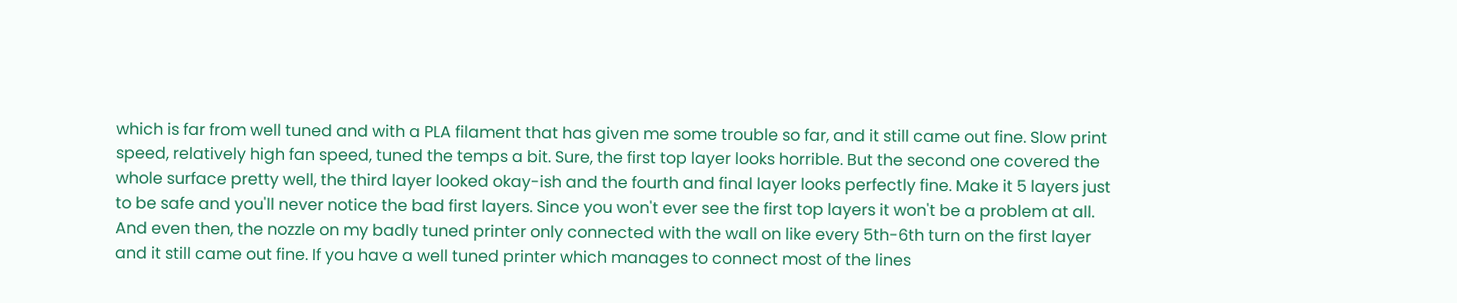which is far from well tuned and with a PLA filament that has given me some trouble so far, and it still came out fine. Slow print speed, relatively high fan speed, tuned the temps a bit. Sure, the first top layer looks horrible. But the second one covered the whole surface pretty well, the third layer looked okay-ish and the fourth and final layer looks perfectly fine. Make it 5 layers just to be safe and you'll never notice the bad first layers. Since you won't ever see the first top layers it won't be a problem at all. And even then, the nozzle on my badly tuned printer only connected with the wall on like every 5th-6th turn on the first layer and it still came out fine. If you have a well tuned printer which manages to connect most of the lines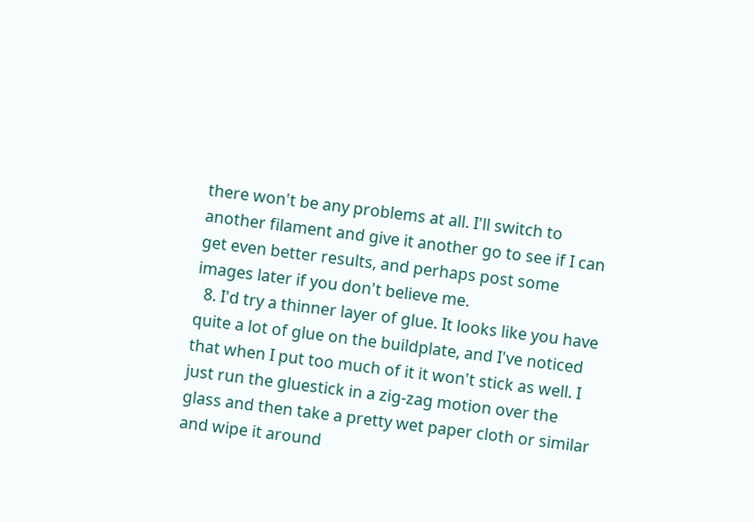there won't be any problems at all. I'll switch to another filament and give it another go to see if I can get even better results, and perhaps post some images later if you don't believe me.
  8. I'd try a thinner layer of glue. It looks like you have quite a lot of glue on the buildplate, and I've noticed that when I put too much of it it won't stick as well. I just run the gluestick in a zig-zag motion over the glass and then take a pretty wet paper cloth or similar and wipe it around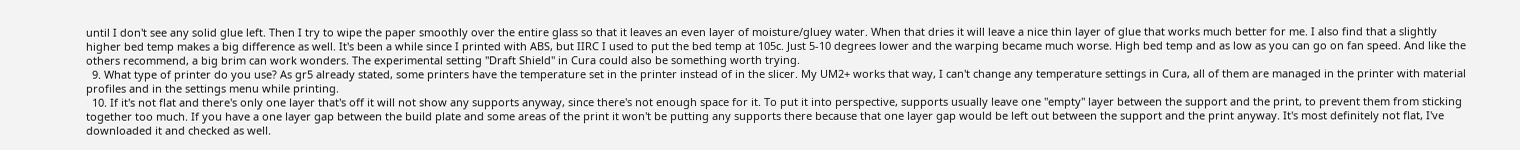until I don't see any solid glue left. Then I try to wipe the paper smoothly over the entire glass so that it leaves an even layer of moisture/gluey water. When that dries it will leave a nice thin layer of glue that works much better for me. I also find that a slightly higher bed temp makes a big difference as well. It's been a while since I printed with ABS, but IIRC I used to put the bed temp at 105c. Just 5-10 degrees lower and the warping became much worse. High bed temp and as low as you can go on fan speed. And like the others recommend, a big brim can work wonders. The experimental setting "Draft Shield" in Cura could also be something worth trying.
  9. What type of printer do you use? As gr5 already stated, some printers have the temperature set in the printer instead of in the slicer. My UM2+ works that way, I can't change any temperature settings in Cura, all of them are managed in the printer with material profiles and in the settings menu while printing.
  10. If it's not flat and there's only one layer that's off it will not show any supports anyway, since there's not enough space for it. To put it into perspective, supports usually leave one "empty" layer between the support and the print, to prevent them from sticking together too much. If you have a one layer gap between the build plate and some areas of the print it won't be putting any supports there because that one layer gap would be left out between the support and the print anyway. It's most definitely not flat, I've downloaded it and checked as well.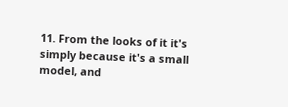11. From the looks of it it's simply because it's a small model, and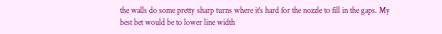the walls do some pretty sharp turns where it's hard for the nozzle to fill in the gaps. My best bet would be to lower line width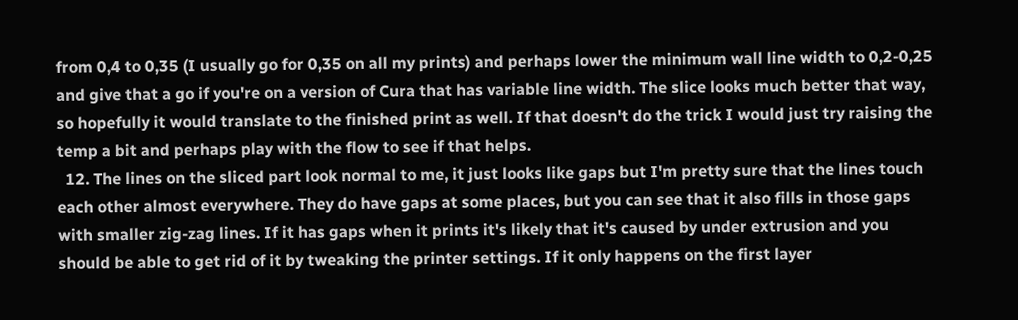from 0,4 to 0,35 (I usually go for 0,35 on all my prints) and perhaps lower the minimum wall line width to 0,2-0,25 and give that a go if you're on a version of Cura that has variable line width. The slice looks much better that way, so hopefully it would translate to the finished print as well. If that doesn't do the trick I would just try raising the temp a bit and perhaps play with the flow to see if that helps.
  12. The lines on the sliced part look normal to me, it just looks like gaps but I'm pretty sure that the lines touch each other almost everywhere. They do have gaps at some places, but you can see that it also fills in those gaps with smaller zig-zag lines. If it has gaps when it prints it's likely that it's caused by under extrusion and you should be able to get rid of it by tweaking the printer settings. If it only happens on the first layer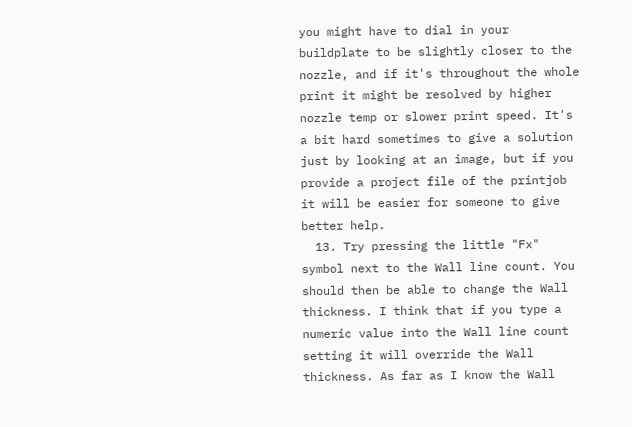you might have to dial in your buildplate to be slightly closer to the nozzle, and if it's throughout the whole print it might be resolved by higher nozzle temp or slower print speed. It's a bit hard sometimes to give a solution just by looking at an image, but if you provide a project file of the printjob it will be easier for someone to give better help.
  13. Try pressing the little "Fx" symbol next to the Wall line count. You should then be able to change the Wall thickness. I think that if you type a numeric value into the Wall line count setting it will override the Wall thickness. As far as I know the Wall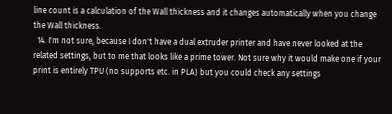line count is a calculation of the Wall thickness and it changes automatically when you change the Wall thickness.
  14. I'm not sure, because I don't have a dual extruder printer and have never looked at the related settings, but to me that looks like a prime tower. Not sure why it would make one if your print is entirely TPU (no supports etc. in PLA) but you could check any settings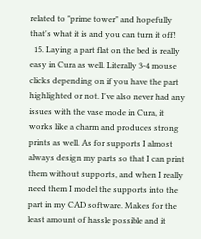related to "prime tower" and hopefully that's what it is and you can turn it off!
  15. Laying a part flat on the bed is really easy in Cura as well. Literally 3-4 mouse clicks depending on if you have the part highlighted or not. I've also never had any issues with the vase mode in Cura, it works like a charm and produces strong prints as well. As for supports I almost always design my parts so that I can print them without supports, and when I really need them I model the supports into the part in my CAD software. Makes for the least amount of hassle possible and it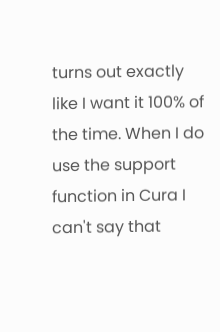turns out exactly like I want it 100% of the time. When I do use the support function in Cura I can't say that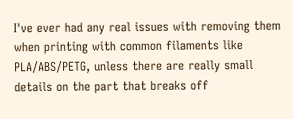I've ever had any real issues with removing them when printing with common filaments like PLA/ABS/PETG, unless there are really small details on the part that breaks off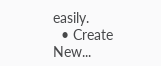easily.
  • Create New...